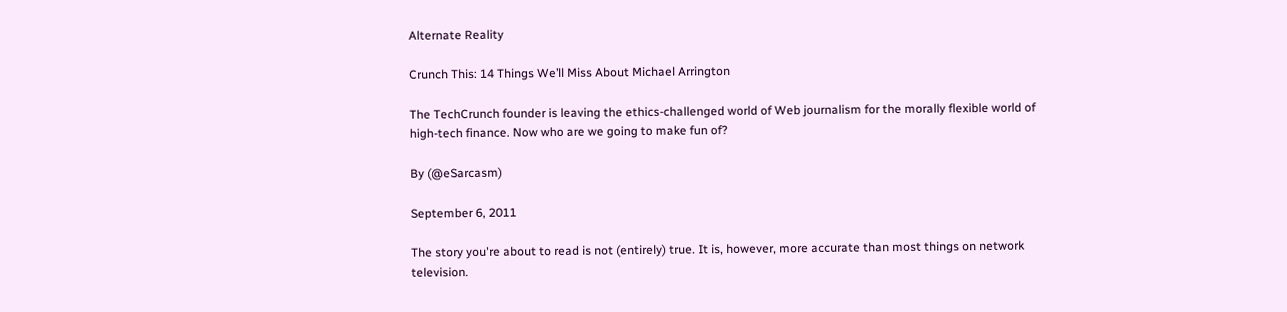Alternate Reality

Crunch This: 14 Things We’ll Miss About Michael Arrington

The TechCrunch founder is leaving the ethics-challenged world of Web journalism for the morally flexible world of high-tech finance. Now who are we going to make fun of?

By (@eSarcasm)

September 6, 2011

The story you're about to read is not (entirely) true. It is, however, more accurate than most things on network television.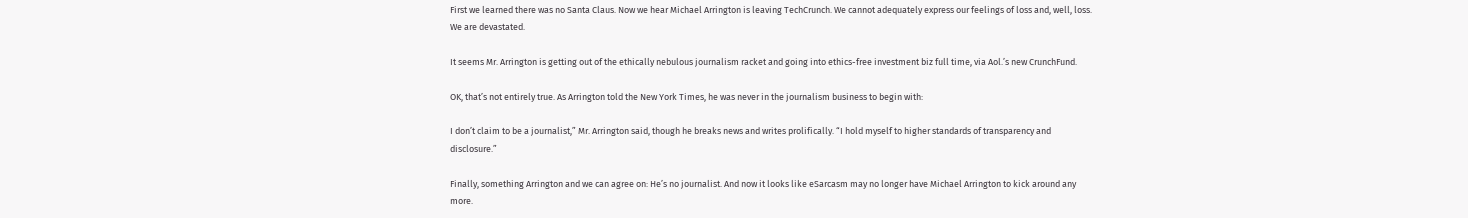First we learned there was no Santa Claus. Now we hear Michael Arrington is leaving TechCrunch. We cannot adequately express our feelings of loss and, well, loss. We are devastated.

It seems Mr. Arrington is getting out of the ethically nebulous journalism racket and going into ethics-free investment biz full time, via Aol.’s new CrunchFund.

OK, that’s not entirely true. As Arrington told the New York Times, he was never in the journalism business to begin with:

I don’t claim to be a journalist,” Mr. Arrington said, though he breaks news and writes prolifically. “I hold myself to higher standards of transparency and disclosure.”

Finally, something Arrington and we can agree on: He’s no journalist. And now it looks like eSarcasm may no longer have Michael Arrington to kick around any more.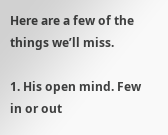Here are a few of the things we’ll miss.

1. His open mind. Few in or out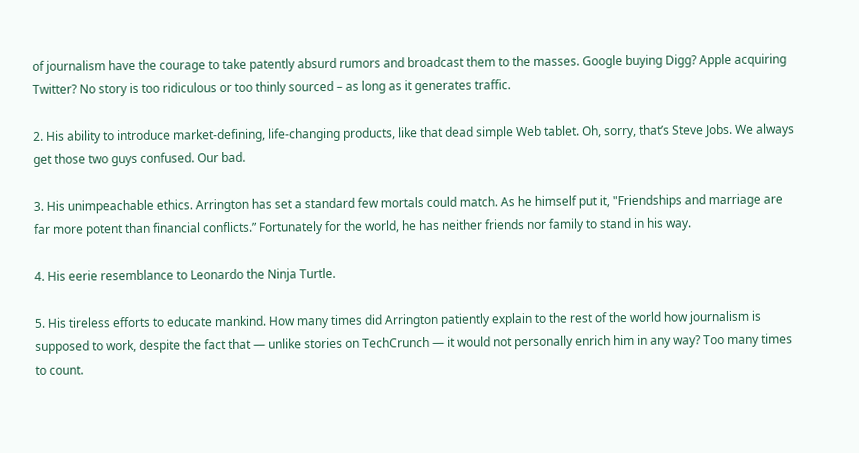of journalism have the courage to take patently absurd rumors and broadcast them to the masses. Google buying Digg? Apple acquiring Twitter? No story is too ridiculous or too thinly sourced – as long as it generates traffic.

2. His ability to introduce market-defining, life-changing products, like that dead simple Web tablet. Oh, sorry, that’s Steve Jobs. We always get those two guys confused. Our bad.

3. His unimpeachable ethics. Arrington has set a standard few mortals could match. As he himself put it, "Friendships and marriage are far more potent than financial conflicts.” Fortunately for the world, he has neither friends nor family to stand in his way.

4. His eerie resemblance to Leonardo the Ninja Turtle.

5. His tireless efforts to educate mankind. How many times did Arrington patiently explain to the rest of the world how journalism is supposed to work, despite the fact that — unlike stories on TechCrunch — it would not personally enrich him in any way? Too many times to count.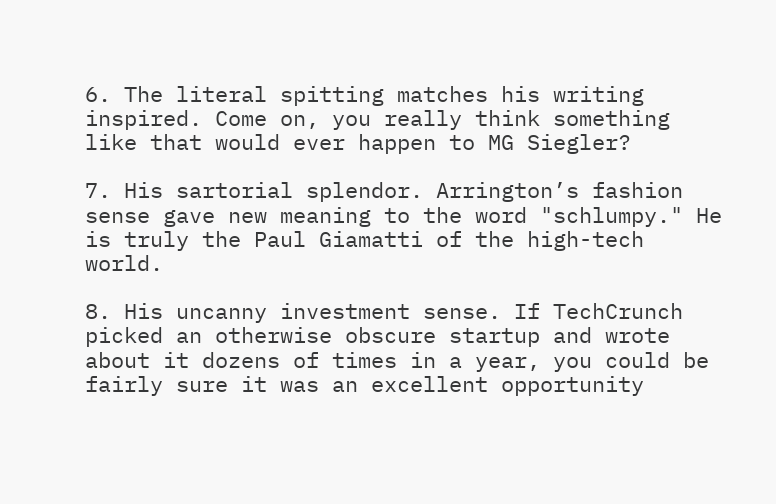6. The literal spitting matches his writing inspired. Come on, you really think something like that would ever happen to MG Siegler?

7. His sartorial splendor. Arrington’s fashion sense gave new meaning to the word "schlumpy." He is truly the Paul Giamatti of the high-tech world.

8. His uncanny investment sense. If TechCrunch picked an otherwise obscure startup and wrote about it dozens of times in a year, you could be fairly sure it was an excellent opportunity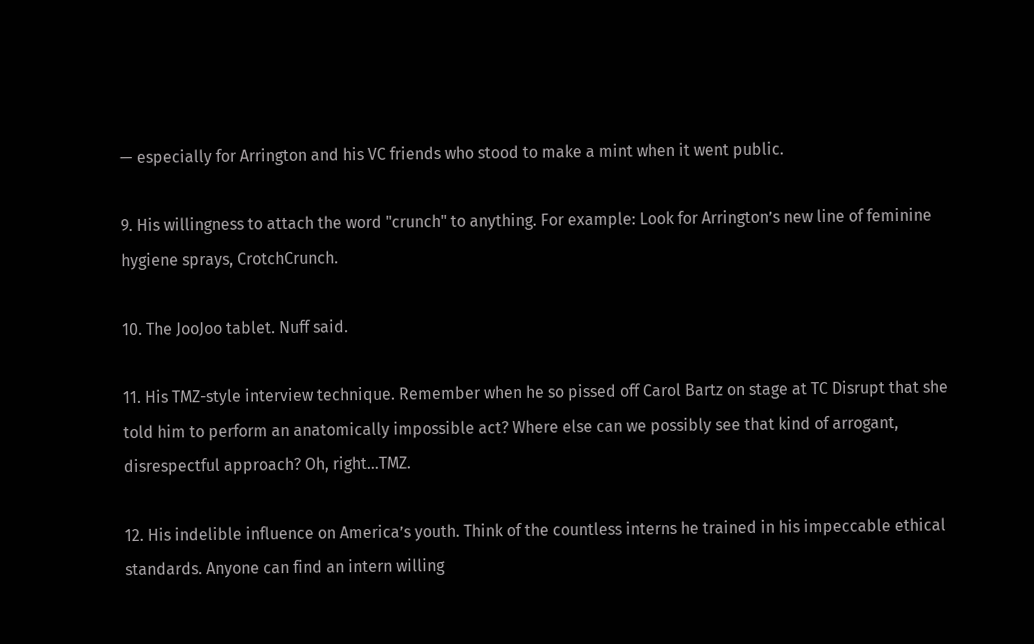— especially for Arrington and his VC friends who stood to make a mint when it went public.

9. His willingness to attach the word "crunch" to anything. For example: Look for Arrington’s new line of feminine hygiene sprays, CrotchCrunch.

10. The JooJoo tablet. Nuff said.

11. His TMZ-style interview technique. Remember when he so pissed off Carol Bartz on stage at TC Disrupt that she told him to perform an anatomically impossible act? Where else can we possibly see that kind of arrogant, disrespectful approach? Oh, right…TMZ.

12. His indelible influence on America’s youth. Think of the countless interns he trained in his impeccable ethical standards. Anyone can find an intern willing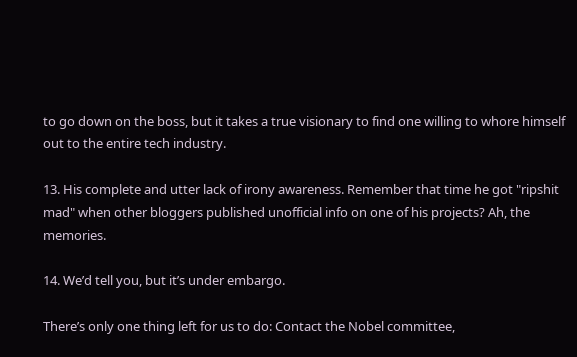to go down on the boss, but it takes a true visionary to find one willing to whore himself out to the entire tech industry.

13. His complete and utter lack of irony awareness. Remember that time he got "ripshit mad" when other bloggers published unofficial info on one of his projects? Ah, the memories.

14. We’d tell you, but it’s under embargo.

There’s only one thing left for us to do: Contact the Nobel committee,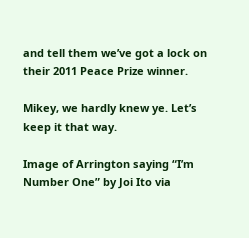and tell them we’ve got a lock on their 2011 Peace Prize winner.

Mikey, we hardly knew ye. Let’s keep it that way.

Image of Arrington saying “I’m Number One” by Joi Ito via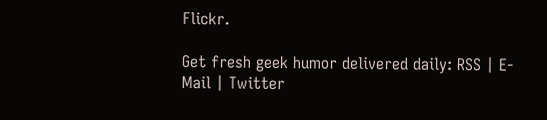Flickr.

Get fresh geek humor delivered daily: RSS | E-Mail | Twitter